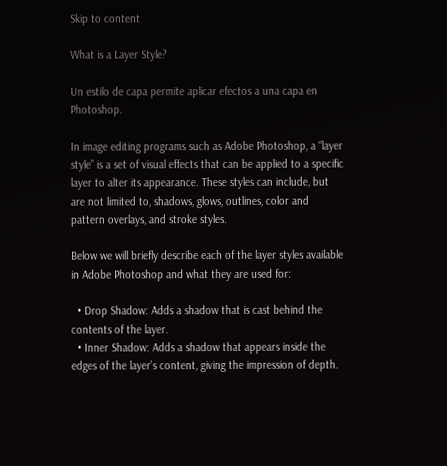Skip to content

What is a Layer Style?

Un estilo de capa permite aplicar efectos a una capa en Photoshop.

In image editing programs such as Adobe Photoshop, a “layer style” is a set of visual effects that can be applied to a specific layer to alter its appearance. These styles can include, but are not limited to, shadows, glows, outlines, color and pattern overlays, and stroke styles.

Below we will briefly describe each of the layer styles available in Adobe Photoshop and what they are used for:

  • Drop Shadow: Adds a shadow that is cast behind the contents of the layer.
  • Inner Shadow: Adds a shadow that appears inside the edges of the layer’s content, giving the impression of depth.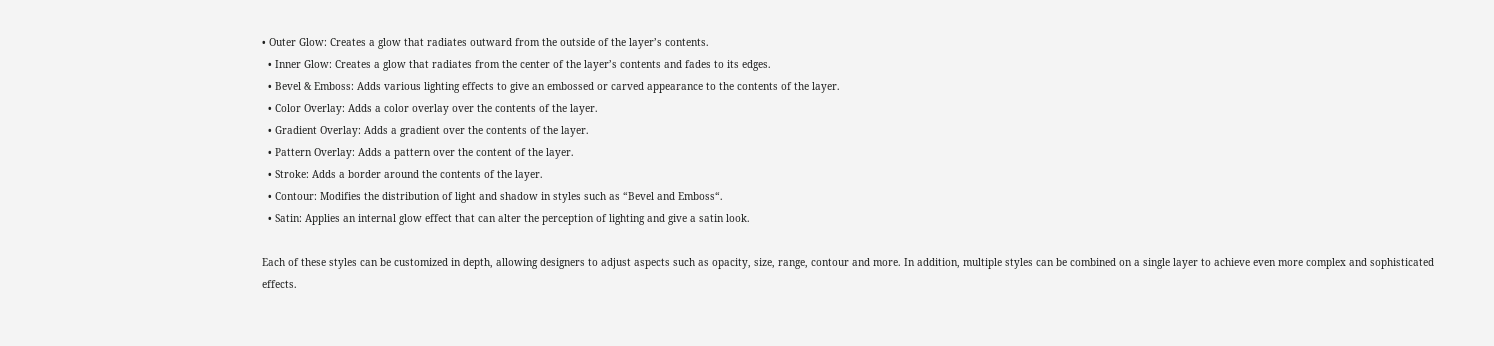• Outer Glow: Creates a glow that radiates outward from the outside of the layer’s contents.
  • Inner Glow: Creates a glow that radiates from the center of the layer’s contents and fades to its edges.
  • Bevel & Emboss: Adds various lighting effects to give an embossed or carved appearance to the contents of the layer.
  • Color Overlay: Adds a color overlay over the contents of the layer.
  • Gradient Overlay: Adds a gradient over the contents of the layer.
  • Pattern Overlay: Adds a pattern over the content of the layer.
  • Stroke: Adds a border around the contents of the layer.
  • Contour: Modifies the distribution of light and shadow in styles such as “Bevel and Emboss“.
  • Satin: Applies an internal glow effect that can alter the perception of lighting and give a satin look.

Each of these styles can be customized in depth, allowing designers to adjust aspects such as opacity, size, range, contour and more. In addition, multiple styles can be combined on a single layer to achieve even more complex and sophisticated effects.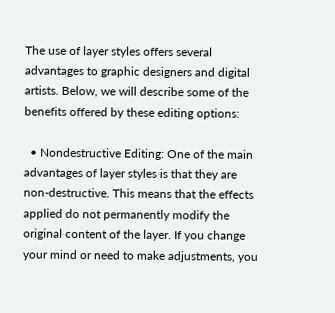The use of layer styles offers several advantages to graphic designers and digital artists. Below, we will describe some of the benefits offered by these editing options:

  • Nondestructive Editing: One of the main advantages of layer styles is that they are non-destructive. This means that the effects applied do not permanently modify the original content of the layer. If you change your mind or need to make adjustments, you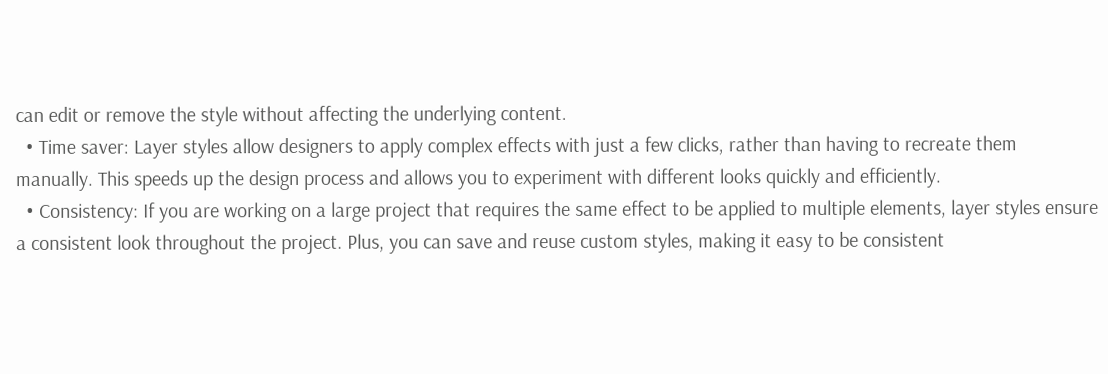can edit or remove the style without affecting the underlying content.
  • Time saver: Layer styles allow designers to apply complex effects with just a few clicks, rather than having to recreate them manually. This speeds up the design process and allows you to experiment with different looks quickly and efficiently.
  • Consistency: If you are working on a large project that requires the same effect to be applied to multiple elements, layer styles ensure a consistent look throughout the project. Plus, you can save and reuse custom styles, making it easy to be consistent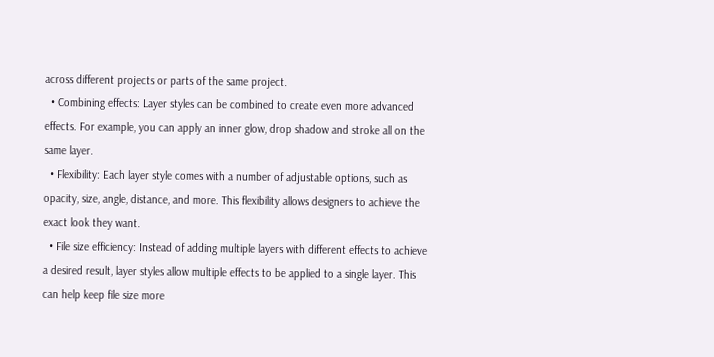across different projects or parts of the same project.
  • Combining effects: Layer styles can be combined to create even more advanced effects. For example, you can apply an inner glow, drop shadow and stroke all on the same layer.
  • Flexibility: Each layer style comes with a number of adjustable options, such as opacity, size, angle, distance, and more. This flexibility allows designers to achieve the exact look they want.
  • File size efficiency: Instead of adding multiple layers with different effects to achieve a desired result, layer styles allow multiple effects to be applied to a single layer. This can help keep file size more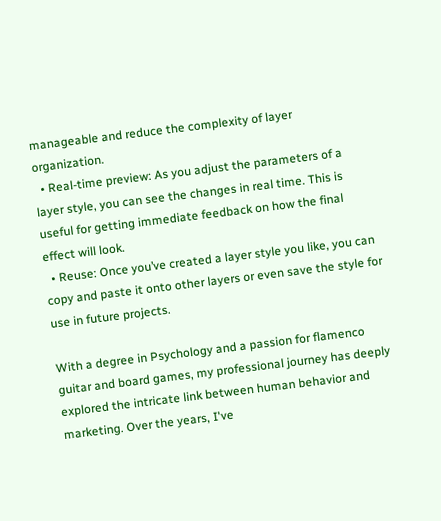manageable and reduce the complexity of layer organization.
  • Real-time preview: As you adjust the parameters of a layer style, you can see the changes in real time. This is useful for getting immediate feedback on how the final effect will look.
  • Reuse: Once you’ve created a layer style you like, you can copy and paste it onto other layers or even save the style for use in future projects.

With a degree in Psychology and a passion for flamenco guitar and board games, my professional journey has deeply explored the intricate link between human behavior and marketing. Over the years, I've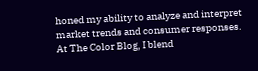honed my ability to analyze and interpret market trends and consumer responses. At The Color Blog, I blend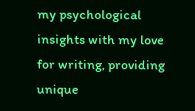my psychological insights with my love for writing, providing unique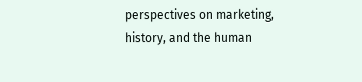perspectives on marketing, history, and the human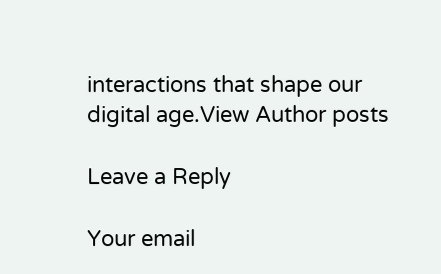interactions that shape our digital age.View Author posts

Leave a Reply

Your email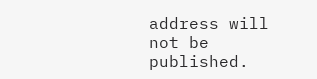address will not be published.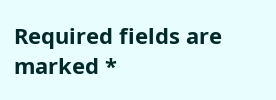Required fields are marked *